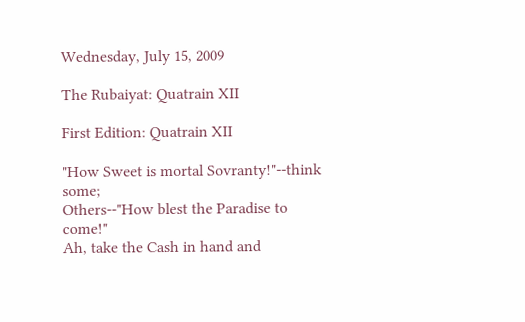Wednesday, July 15, 2009

The Rubaiyat: Quatrain XII

First Edition: Quatrain XII

"How Sweet is mortal Sovranty!"--think some;
Others--"How blest the Paradise to come!"
Ah, take the Cash in hand and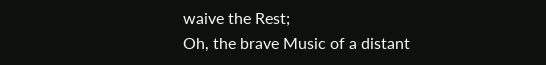waive the Rest;
Oh, the brave Music of a distant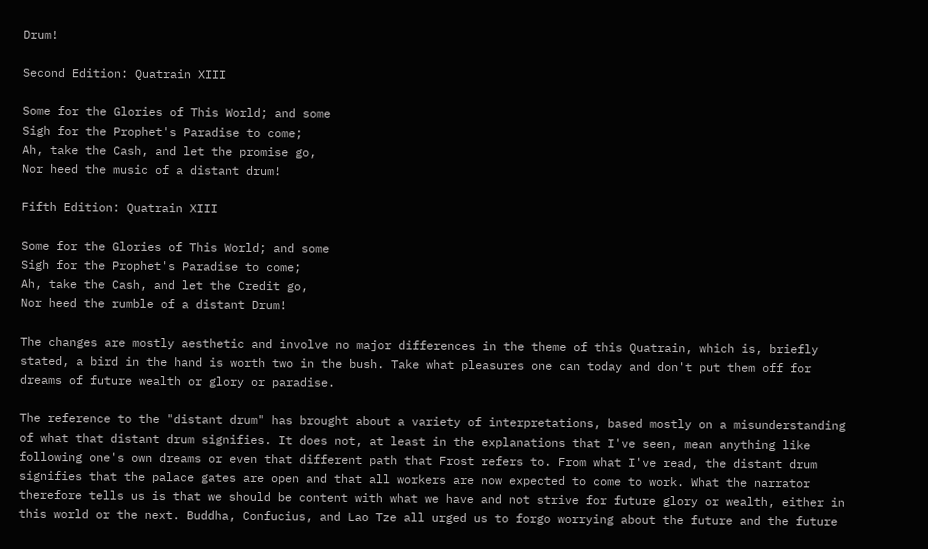Drum!

Second Edition: Quatrain XIII

Some for the Glories of This World; and some
Sigh for the Prophet's Paradise to come;
Ah, take the Cash, and let the promise go,
Nor heed the music of a distant drum!

Fifth Edition: Quatrain XIII

Some for the Glories of This World; and some
Sigh for the Prophet's Paradise to come;
Ah, take the Cash, and let the Credit go,
Nor heed the rumble of a distant Drum!

The changes are mostly aesthetic and involve no major differences in the theme of this Quatrain, which is, briefly stated, a bird in the hand is worth two in the bush. Take what pleasures one can today and don't put them off for dreams of future wealth or glory or paradise.

The reference to the "distant drum" has brought about a variety of interpretations, based mostly on a misunderstanding of what that distant drum signifies. It does not, at least in the explanations that I've seen, mean anything like following one's own dreams or even that different path that Frost refers to. From what I've read, the distant drum signifies that the palace gates are open and that all workers are now expected to come to work. What the narrator therefore tells us is that we should be content with what we have and not strive for future glory or wealth, either in this world or the next. Buddha, Confucius, and Lao Tze all urged us to forgo worrying about the future and the future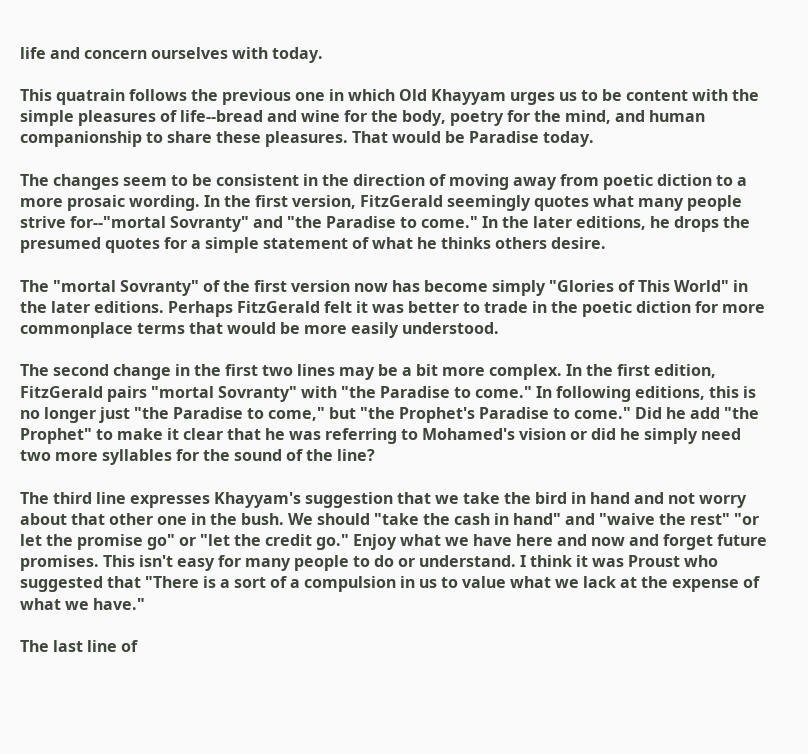life and concern ourselves with today.

This quatrain follows the previous one in which Old Khayyam urges us to be content with the simple pleasures of life--bread and wine for the body, poetry for the mind, and human companionship to share these pleasures. That would be Paradise today.

The changes seem to be consistent in the direction of moving away from poetic diction to a more prosaic wording. In the first version, FitzGerald seemingly quotes what many people strive for--"mortal Sovranty" and "the Paradise to come." In the later editions, he drops the presumed quotes for a simple statement of what he thinks others desire.

The "mortal Sovranty" of the first version now has become simply "Glories of This World" in the later editions. Perhaps FitzGerald felt it was better to trade in the poetic diction for more commonplace terms that would be more easily understood.

The second change in the first two lines may be a bit more complex. In the first edition, FitzGerald pairs "mortal Sovranty" with "the Paradise to come." In following editions, this is no longer just "the Paradise to come," but "the Prophet's Paradise to come." Did he add "the Prophet" to make it clear that he was referring to Mohamed's vision or did he simply need two more syllables for the sound of the line?

The third line expresses Khayyam's suggestion that we take the bird in hand and not worry about that other one in the bush. We should "take the cash in hand" and "waive the rest" "or let the promise go" or "let the credit go." Enjoy what we have here and now and forget future promises. This isn't easy for many people to do or understand. I think it was Proust who suggested that "There is a sort of a compulsion in us to value what we lack at the expense of what we have."

The last line of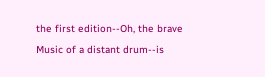the first edition--Oh, the brave Music of a distant drum--is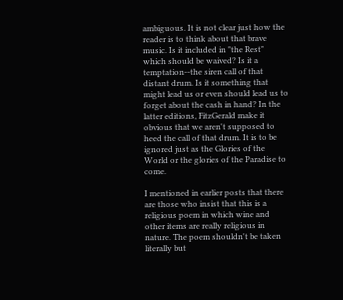ambiguous. It is not clear just how the reader is to think about that brave music. Is it included in "the Rest" which should be waived? Is it a temptation--the siren call of that distant drum. Is it something that might lead us or even should lead us to forget about the cash in hand? In the latter editions, FitzGerald make it obvious that we aren't supposed to heed the call of that drum. It is to be ignored just as the Glories of the World or the glories of the Paradise to come.

I mentioned in earlier posts that there are those who insist that this is a religious poem in which wine and other items are really religious in nature. The poem shouldn't be taken literally but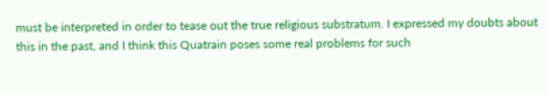must be interpreted in order to tease out the true religious substratum. I expressed my doubts about this in the past, and I think this Quatrain poses some real problems for such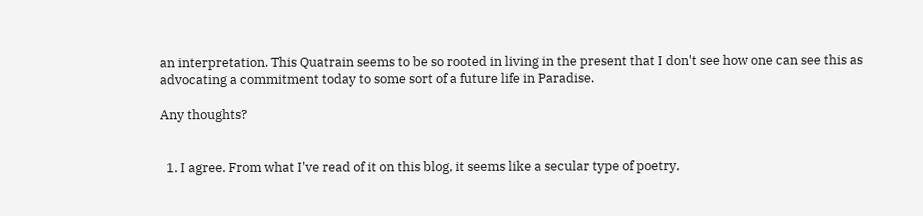an interpretation. This Quatrain seems to be so rooted in living in the present that I don't see how one can see this as advocating a commitment today to some sort of a future life in Paradise.

Any thoughts?


  1. I agree. From what I've read of it on this blog, it seems like a secular type of poetry,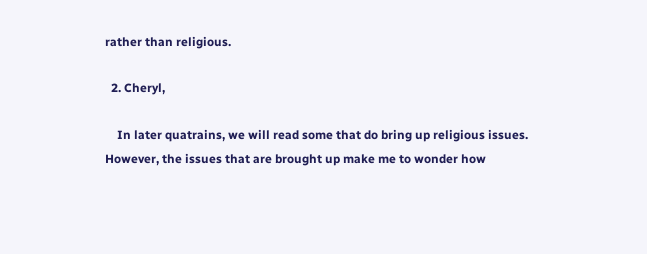rather than religious.

  2. Cheryl,

    In later quatrains, we will read some that do bring up religious issues. However, the issues that are brought up make me to wonder how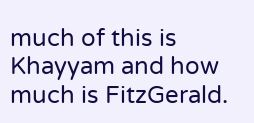much of this is Khayyam and how much is FitzGerald.